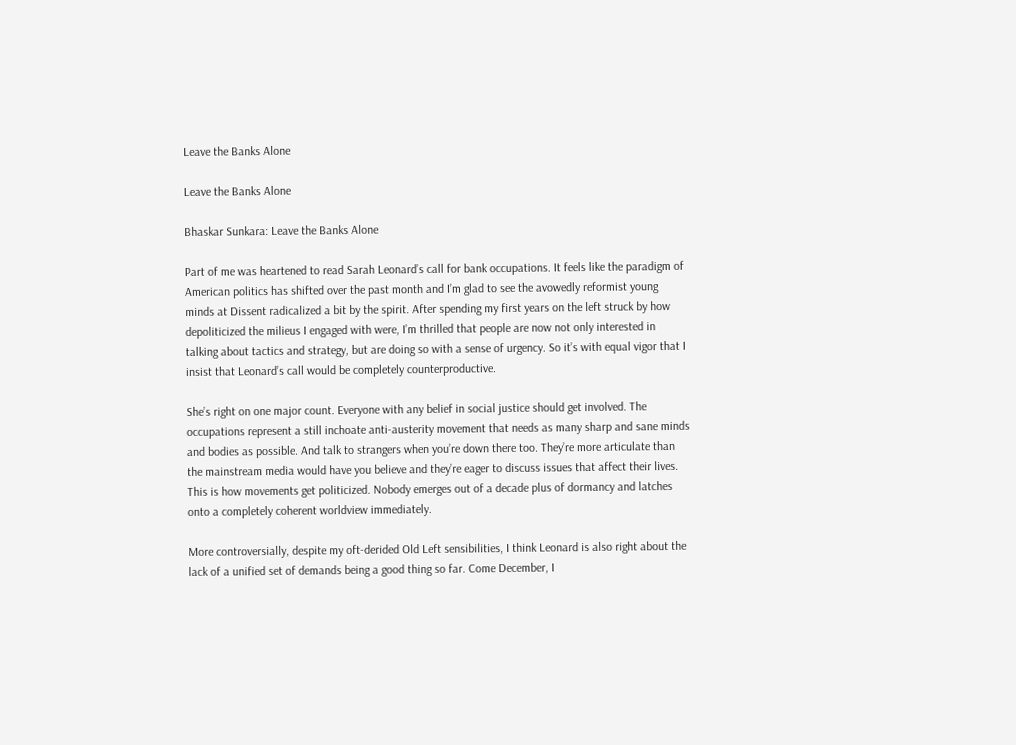Leave the Banks Alone

Leave the Banks Alone

Bhaskar Sunkara: Leave the Banks Alone

Part of me was heartened to read Sarah Leonard’s call for bank occupations. It feels like the paradigm of American politics has shifted over the past month and I’m glad to see the avowedly reformist young minds at Dissent radicalized a bit by the spirit. After spending my first years on the left struck by how depoliticized the milieus I engaged with were, I’m thrilled that people are now not only interested in talking about tactics and strategy, but are doing so with a sense of urgency. So it’s with equal vigor that I insist that Leonard’s call would be completely counterproductive.

She’s right on one major count. Everyone with any belief in social justice should get involved. The occupations represent a still inchoate anti-austerity movement that needs as many sharp and sane minds and bodies as possible. And talk to strangers when you’re down there too. They’re more articulate than the mainstream media would have you believe and they’re eager to discuss issues that affect their lives. This is how movements get politicized. Nobody emerges out of a decade plus of dormancy and latches onto a completely coherent worldview immediately.

More controversially, despite my oft-derided Old Left sensibilities, I think Leonard is also right about the lack of a unified set of demands being a good thing so far. Come December, I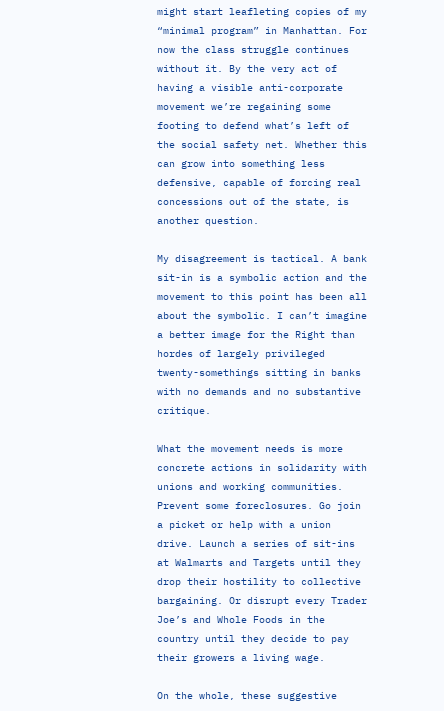might start leafleting copies of my “minimal program” in Manhattan. For now the class struggle continues without it. By the very act of having a visible anti-corporate movement we’re regaining some footing to defend what’s left of the social safety net. Whether this can grow into something less defensive, capable of forcing real concessions out of the state, is another question.

My disagreement is tactical. A bank sit-in is a symbolic action and the movement to this point has been all about the symbolic. I can’t imagine a better image for the Right than hordes of largely privileged twenty-somethings sitting in banks with no demands and no substantive critique.

What the movement needs is more concrete actions in solidarity with unions and working communities. Prevent some foreclosures. Go join a picket or help with a union drive. Launch a series of sit-ins at Walmarts and Targets until they drop their hostility to collective bargaining. Or disrupt every Trader Joe’s and Whole Foods in the country until they decide to pay their growers a living wage.

On the whole, these suggestive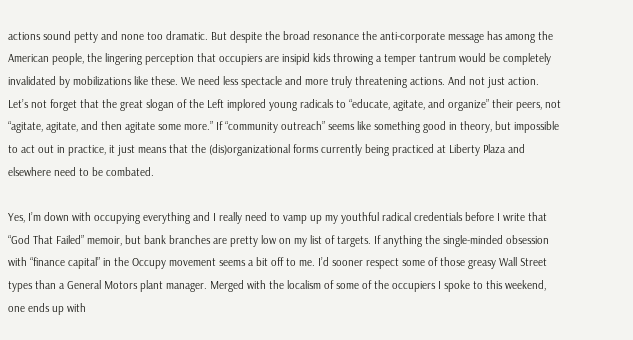actions sound petty and none too dramatic. But despite the broad resonance the anti-corporate message has among the American people, the lingering perception that occupiers are insipid kids throwing a temper tantrum would be completely invalidated by mobilizations like these. We need less spectacle and more truly threatening actions. And not just action. Let’s not forget that the great slogan of the Left implored young radicals to “educate, agitate, and organize” their peers, not “agitate, agitate, and then agitate some more.” If “community outreach” seems like something good in theory, but impossible to act out in practice, it just means that the (dis)organizational forms currently being practiced at Liberty Plaza and elsewhere need to be combated.

Yes, I’m down with occupying everything and I really need to vamp up my youthful radical credentials before I write that “God That Failed” memoir, but bank branches are pretty low on my list of targets. If anything the single-minded obsession with “finance capital” in the Occupy movement seems a bit off to me. I’d sooner respect some of those greasy Wall Street types than a General Motors plant manager. Merged with the localism of some of the occupiers I spoke to this weekend, one ends up with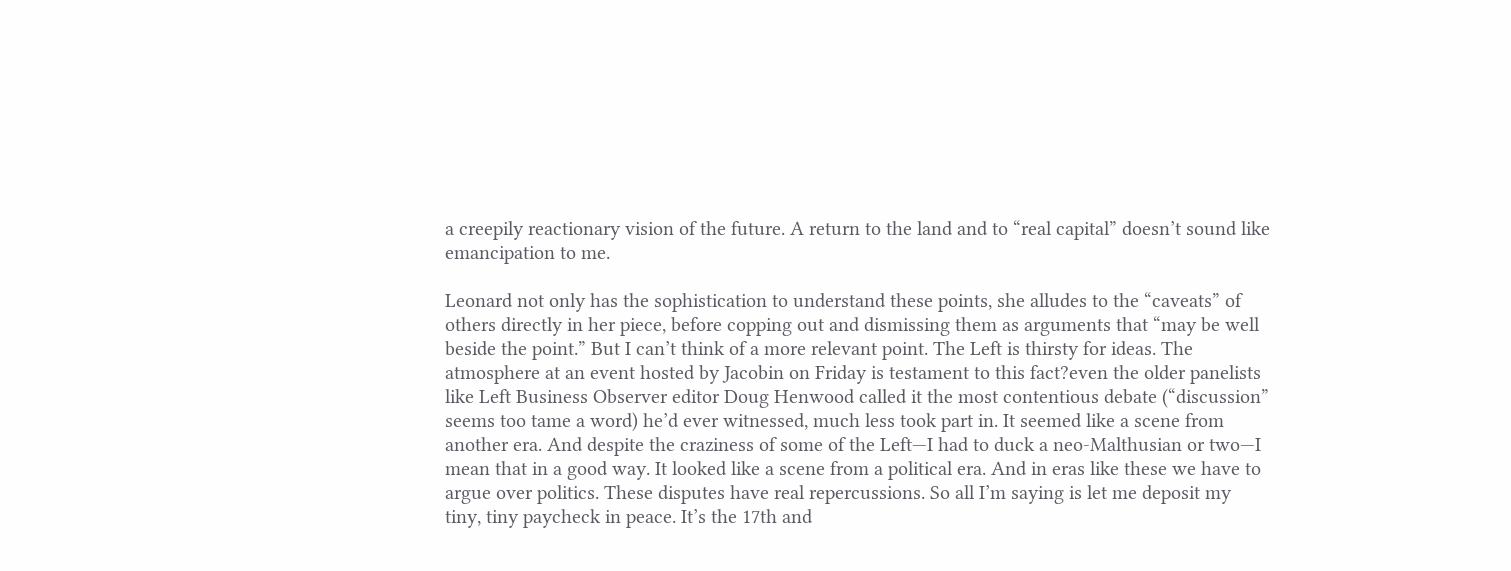a creepily reactionary vision of the future. A return to the land and to “real capital” doesn’t sound like emancipation to me.

Leonard not only has the sophistication to understand these points, she alludes to the “caveats” of others directly in her piece, before copping out and dismissing them as arguments that “may be well beside the point.” But I can’t think of a more relevant point. The Left is thirsty for ideas. The atmosphere at an event hosted by Jacobin on Friday is testament to this fact?even the older panelists like Left Business Observer editor Doug Henwood called it the most contentious debate (“discussion” seems too tame a word) he’d ever witnessed, much less took part in. It seemed like a scene from another era. And despite the craziness of some of the Left—I had to duck a neo-Malthusian or two—I mean that in a good way. It looked like a scene from a political era. And in eras like these we have to argue over politics. These disputes have real repercussions. So all I’m saying is let me deposit my tiny, tiny paycheck in peace. It’s the 17th and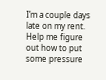I’m a couple days late on my rent. Help me figure out how to put some pressure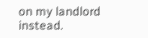on my landlord instead.